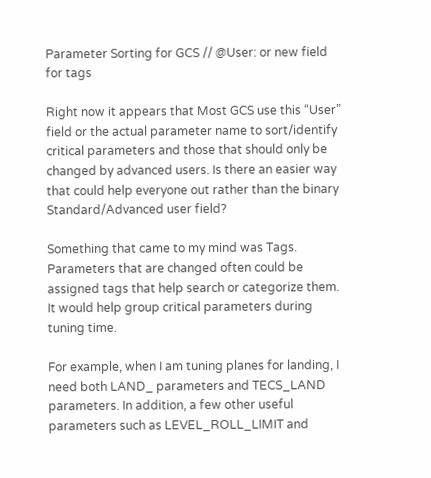Parameter Sorting for GCS // @User: or new field for tags

Right now it appears that Most GCS use this “User” field or the actual parameter name to sort/identify critical parameters and those that should only be changed by advanced users. Is there an easier way that could help everyone out rather than the binary Standard/Advanced user field?

Something that came to my mind was Tags. Parameters that are changed often could be assigned tags that help search or categorize them. It would help group critical parameters during tuning time.

For example, when I am tuning planes for landing, I need both LAND_ parameters and TECS_LAND parameters. In addition, a few other useful parameters such as LEVEL_ROLL_LIMIT and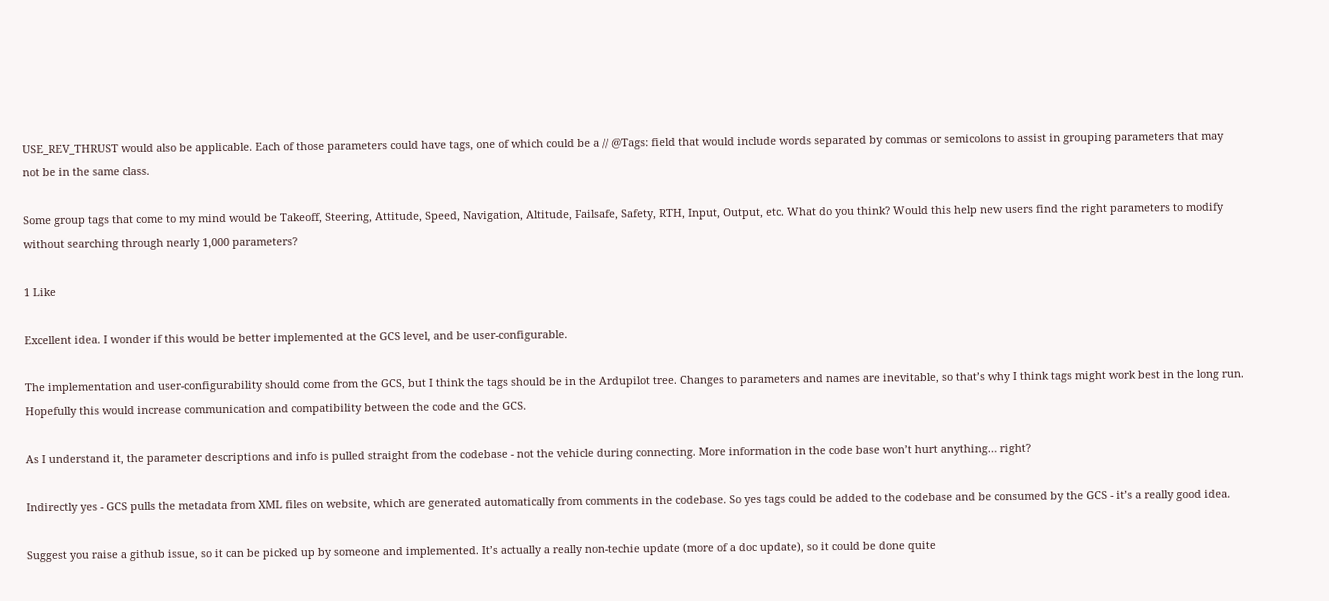USE_REV_THRUST would also be applicable. Each of those parameters could have tags, one of which could be a // @Tags: field that would include words separated by commas or semicolons to assist in grouping parameters that may not be in the same class.

Some group tags that come to my mind would be Takeoff, Steering, Attitude, Speed, Navigation, Altitude, Failsafe, Safety, RTH, Input, Output, etc. What do you think? Would this help new users find the right parameters to modify without searching through nearly 1,000 parameters?

1 Like

Excellent idea. I wonder if this would be better implemented at the GCS level, and be user-configurable.

The implementation and user-configurability should come from the GCS, but I think the tags should be in the Ardupilot tree. Changes to parameters and names are inevitable, so that’s why I think tags might work best in the long run. Hopefully this would increase communication and compatibility between the code and the GCS.

As I understand it, the parameter descriptions and info is pulled straight from the codebase - not the vehicle during connecting. More information in the code base won’t hurt anything… right?

Indirectly yes - GCS pulls the metadata from XML files on website, which are generated automatically from comments in the codebase. So yes tags could be added to the codebase and be consumed by the GCS - it’s a really good idea.

Suggest you raise a github issue, so it can be picked up by someone and implemented. It’s actually a really non-techie update (more of a doc update), so it could be done quite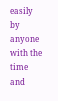easily by anyone with the time and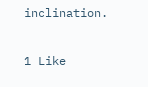inclination.

1 Like